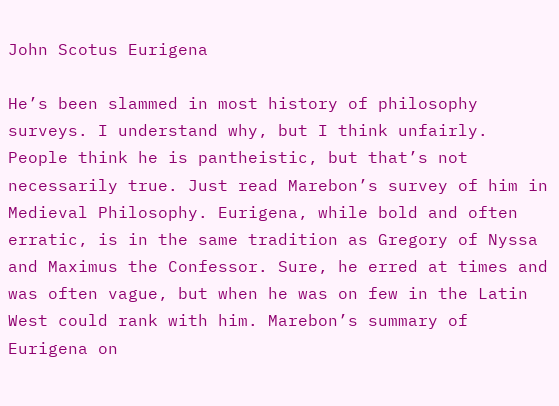John Scotus Eurigena

He’s been slammed in most history of philosophy surveys. I understand why, but I think unfairly. People think he is pantheistic, but that’s not necessarily true. Just read Marebon’s survey of him in Medieval Philosophy. Eurigena, while bold and often erratic, is in the same tradition as Gregory of Nyssa and Maximus the Confessor. Sure, he erred at times and was often vague, but when he was on few in the Latin West could rank with him. Marebon’s summary of Eurigena on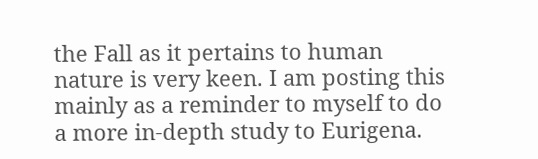the Fall as it pertains to human nature is very keen. I am posting this mainly as a reminder to myself to do a more in-depth study to Eurigena.